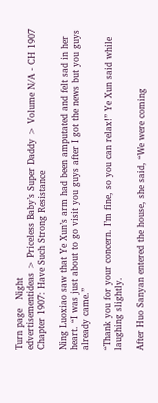Turn page   Night
edvertisementideas > Priceless Baby’s Super Daddy > Volume N/A - CH 1907
Chapter 1907: Have Such Strong Resistance

Ning Luoxiao saw that Ye Xun’s arm had been amputated and felt sad in her heart. “I was just about to go visit you guys after I got the news but you guys already came.”

“Thank you for your concern. I’m fine, so you can relax!” Ye Xun said while laughing slightly.

After Huo Sanyan entered the house, she said, “We were coming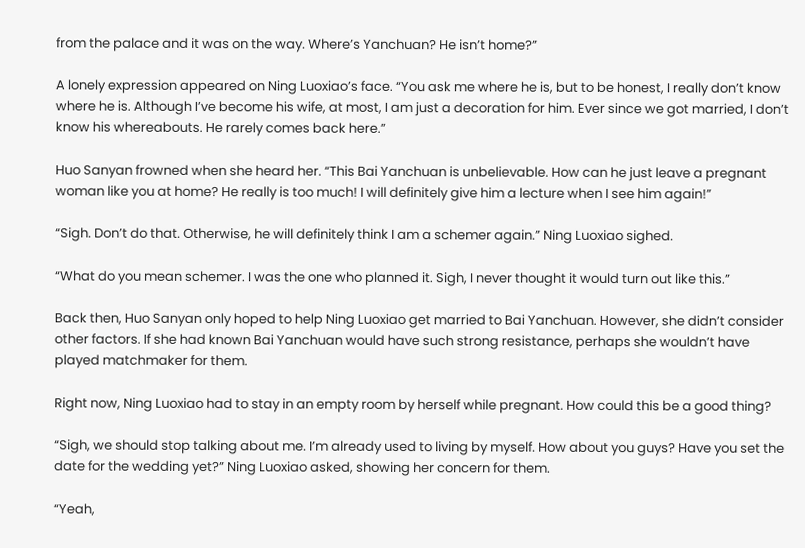from the palace and it was on the way. Where’s Yanchuan? He isn’t home?”

A lonely expression appeared on Ning Luoxiao’s face. “You ask me where he is, but to be honest, I really don’t know where he is. Although I’ve become his wife, at most, I am just a decoration for him. Ever since we got married, I don’t know his whereabouts. He rarely comes back here.”

Huo Sanyan frowned when she heard her. “This Bai Yanchuan is unbelievable. How can he just leave a pregnant woman like you at home? He really is too much! I will definitely give him a lecture when I see him again!”

“Sigh. Don’t do that. Otherwise, he will definitely think I am a schemer again.” Ning Luoxiao sighed.

“What do you mean schemer. I was the one who planned it. Sigh, I never thought it would turn out like this.”

Back then, Huo Sanyan only hoped to help Ning Luoxiao get married to Bai Yanchuan. However, she didn’t consider other factors. If she had known Bai Yanchuan would have such strong resistance, perhaps she wouldn’t have played matchmaker for them.

Right now, Ning Luoxiao had to stay in an empty room by herself while pregnant. How could this be a good thing?

“Sigh, we should stop talking about me. I’m already used to living by myself. How about you guys? Have you set the date for the wedding yet?” Ning Luoxiao asked, showing her concern for them.

“Yeah,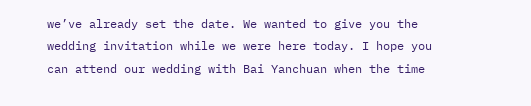we’ve already set the date. We wanted to give you the wedding invitation while we were here today. I hope you can attend our wedding with Bai Yanchuan when the time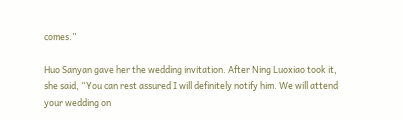comes.”

Huo Sanyan gave her the wedding invitation. After Ning Luoxiao took it, she said, “You can rest assured I will definitely notify him. We will attend your wedding on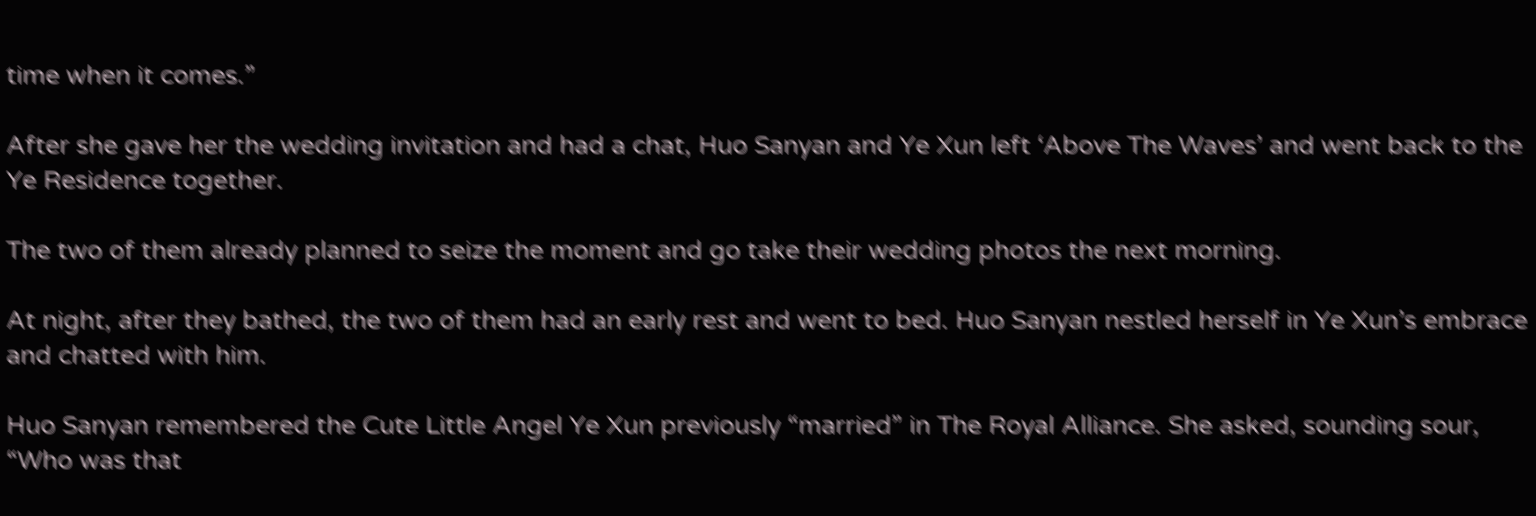time when it comes.”

After she gave her the wedding invitation and had a chat, Huo Sanyan and Ye Xun left ‘Above The Waves’ and went back to the Ye Residence together.

The two of them already planned to seize the moment and go take their wedding photos the next morning.

At night, after they bathed, the two of them had an early rest and went to bed. Huo Sanyan nestled herself in Ye Xun’s embrace and chatted with him.

Huo Sanyan remembered the Cute Little Angel Ye Xun previously “married” in The Royal Alliance. She asked, sounding sour, “Who was that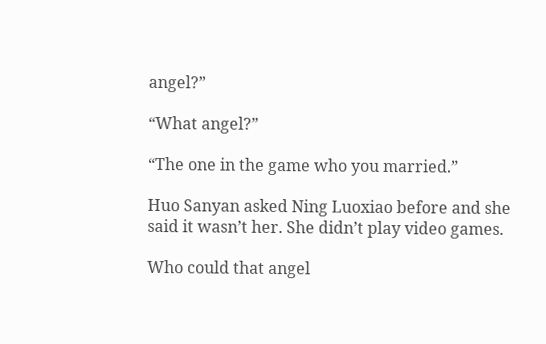angel?”

“What angel?”

“The one in the game who you married.”

Huo Sanyan asked Ning Luoxiao before and she said it wasn’t her. She didn’t play video games.

Who could that angel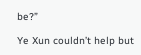be?”

Ye Xun couldn’t help but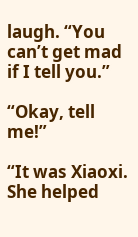laugh. “You can’t get mad if I tell you.”

“Okay, tell me!”

“It was Xiaoxi. She helped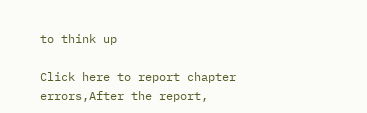to think up

Click here to report chapter errors,After the report,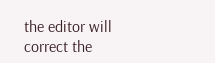the editor will correct the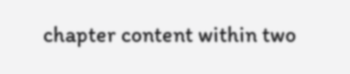chapter content within two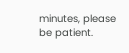minutes, please be patient.